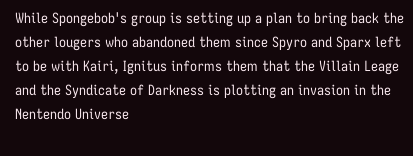While Spongebob's group is setting up a plan to bring back the other lougers who abandoned them since Spyro and Sparx left to be with Kairi, Ignitus informs them that the Villain Leage and the Syndicate of Darkness is plotting an invasion in the Nentendo Universe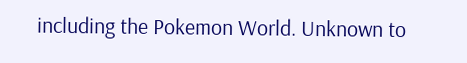including the Pokemon World. Unknown to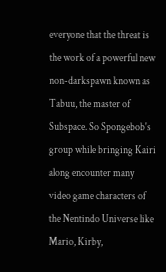everyone that the threat is the work of a powerful new non-darkspawn known as Tabuu, the master of Subspace. So Spongebob's group while bringing Kairi along encounter many video game characters of the Nentindo Universe like Mario, Kirby,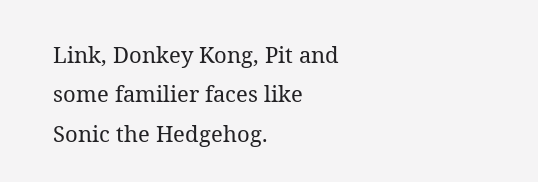Link, Donkey Kong, Pit and some familier faces like Sonic the Hedgehog.